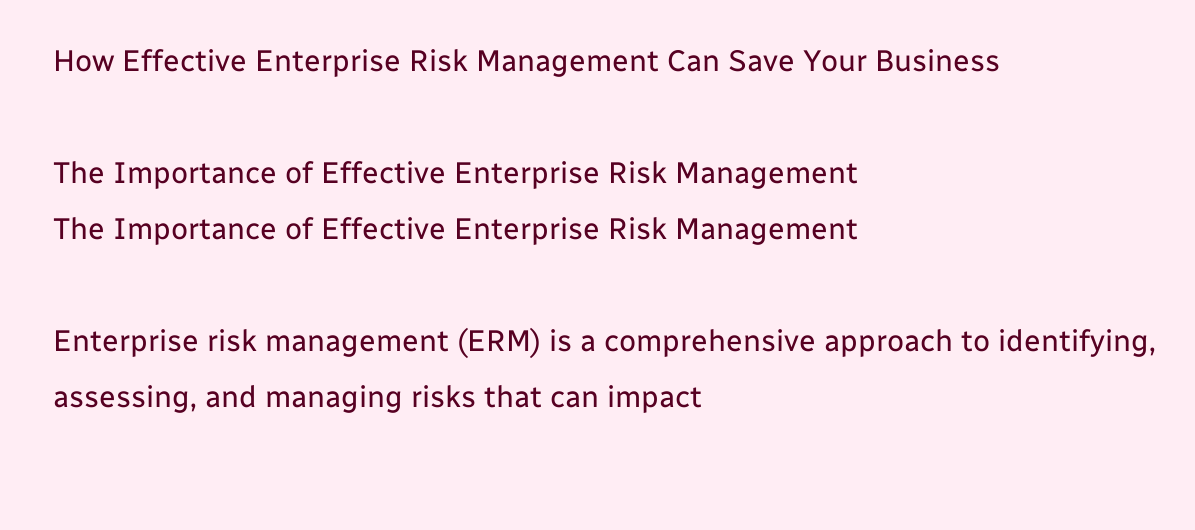How Effective Enterprise Risk Management Can Save Your Business

The Importance of Effective Enterprise Risk Management
The Importance of Effective Enterprise Risk Management

Enterprise risk management (ERM) is a comprehensive approach to identifying, assessing, and managing risks that can impact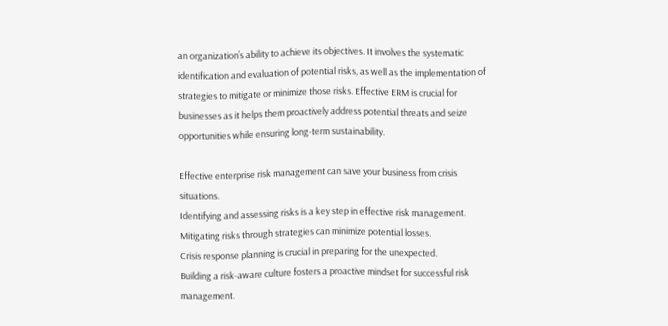an organization’s ability to achieve its objectives. It involves the systematic identification and evaluation of potential risks, as well as the implementation of strategies to mitigate or minimize those risks. Effective ERM is crucial for businesses as it helps them proactively address potential threats and seize opportunities while ensuring long-term sustainability.

Effective enterprise risk management can save your business from crisis situations.
Identifying and assessing risks is a key step in effective risk management.
Mitigating risks through strategies can minimize potential losses.
Crisis response planning is crucial in preparing for the unexpected.
Building a risk-aware culture fosters a proactive mindset for successful risk management.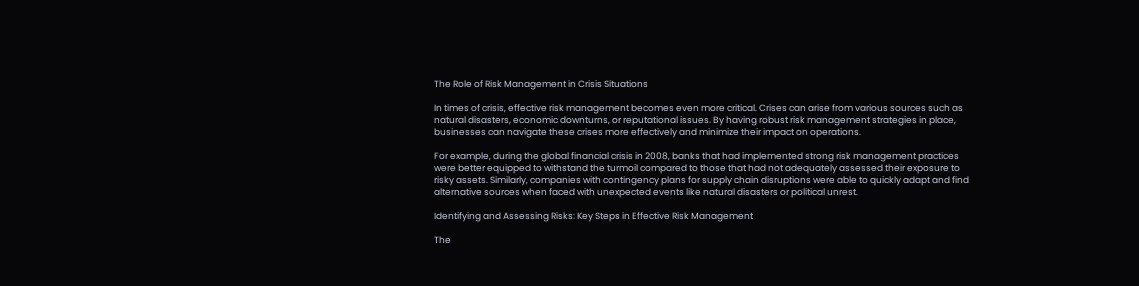The Role of Risk Management in Crisis Situations

In times of crisis, effective risk management becomes even more critical. Crises can arise from various sources such as natural disasters, economic downturns, or reputational issues. By having robust risk management strategies in place, businesses can navigate these crises more effectively and minimize their impact on operations.

For example, during the global financial crisis in 2008, banks that had implemented strong risk management practices were better equipped to withstand the turmoil compared to those that had not adequately assessed their exposure to risky assets. Similarly, companies with contingency plans for supply chain disruptions were able to quickly adapt and find alternative sources when faced with unexpected events like natural disasters or political unrest.

Identifying and Assessing Risks: Key Steps in Effective Risk Management

The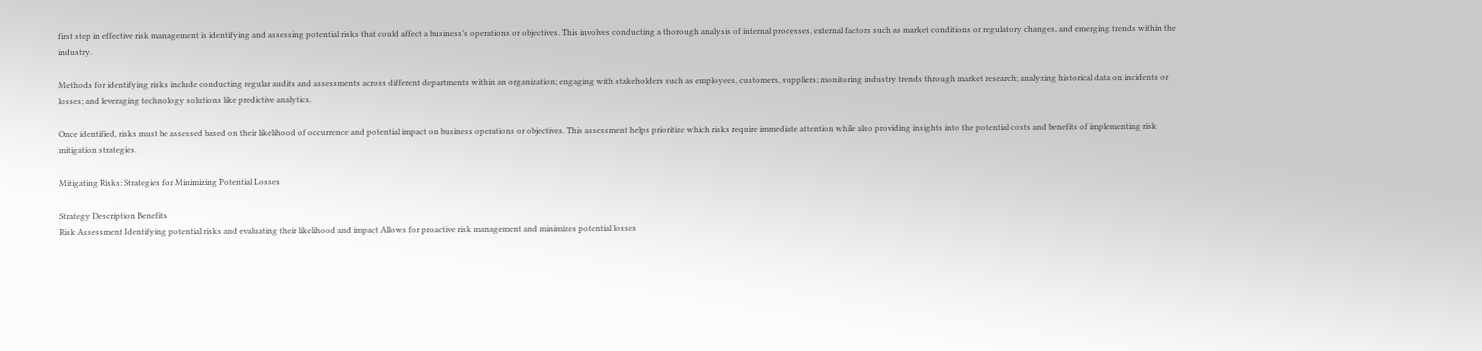first step in effective risk management is identifying and assessing potential risks that could affect a business’s operations or objectives. This involves conducting a thorough analysis of internal processes, external factors such as market conditions or regulatory changes, and emerging trends within the industry.

Methods for identifying risks include conducting regular audits and assessments across different departments within an organization; engaging with stakeholders such as employees, customers, suppliers; monitoring industry trends through market research; analyzing historical data on incidents or losses; and leveraging technology solutions like predictive analytics.

Once identified, risks must be assessed based on their likelihood of occurrence and potential impact on business operations or objectives. This assessment helps prioritize which risks require immediate attention while also providing insights into the potential costs and benefits of implementing risk mitigation strategies.

Mitigating Risks: Strategies for Minimizing Potential Losses

Strategy Description Benefits
Risk Assessment Identifying potential risks and evaluating their likelihood and impact Allows for proactive risk management and minimizes potential losses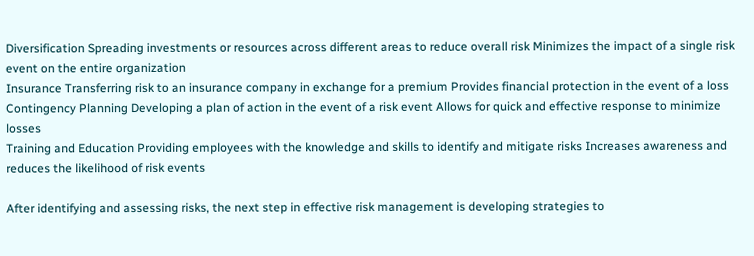Diversification Spreading investments or resources across different areas to reduce overall risk Minimizes the impact of a single risk event on the entire organization
Insurance Transferring risk to an insurance company in exchange for a premium Provides financial protection in the event of a loss
Contingency Planning Developing a plan of action in the event of a risk event Allows for quick and effective response to minimize losses
Training and Education Providing employees with the knowledge and skills to identify and mitigate risks Increases awareness and reduces the likelihood of risk events

After identifying and assessing risks, the next step in effective risk management is developing strategies to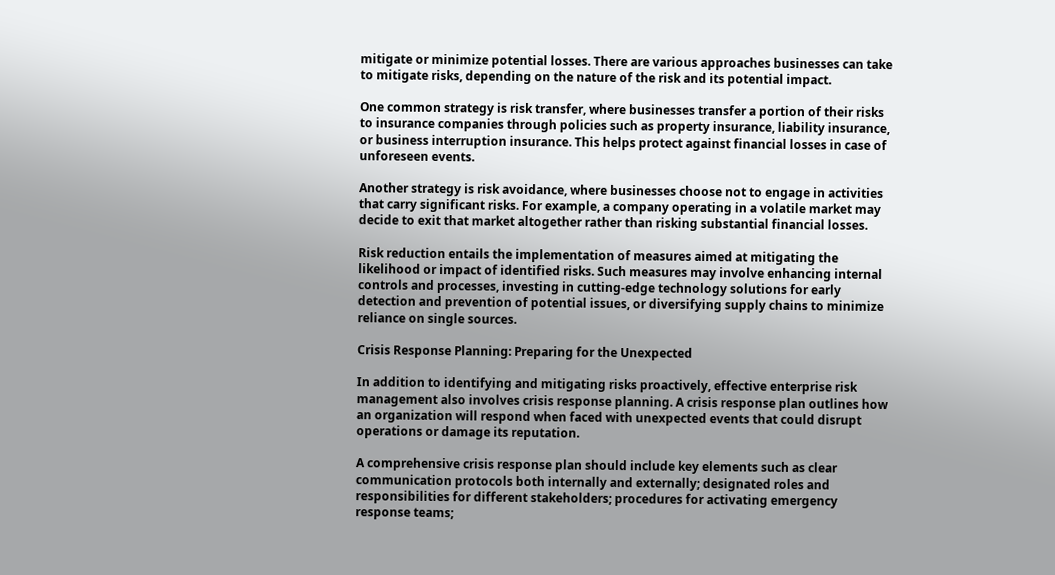mitigate or minimize potential losses. There are various approaches businesses can take to mitigate risks, depending on the nature of the risk and its potential impact.

One common strategy is risk transfer, where businesses transfer a portion of their risks to insurance companies through policies such as property insurance, liability insurance, or business interruption insurance. This helps protect against financial losses in case of unforeseen events.

Another strategy is risk avoidance, where businesses choose not to engage in activities that carry significant risks. For example, a company operating in a volatile market may decide to exit that market altogether rather than risking substantial financial losses.

Risk reduction entails the implementation of measures aimed at mitigating the likelihood or impact of identified risks. Such measures may involve enhancing internal controls and processes, investing in cutting-edge technology solutions for early detection and prevention of potential issues, or diversifying supply chains to minimize reliance on single sources.

Crisis Response Planning: Preparing for the Unexpected

In addition to identifying and mitigating risks proactively, effective enterprise risk management also involves crisis response planning. A crisis response plan outlines how an organization will respond when faced with unexpected events that could disrupt operations or damage its reputation.

A comprehensive crisis response plan should include key elements such as clear communication protocols both internally and externally; designated roles and responsibilities for different stakeholders; procedures for activating emergency response teams;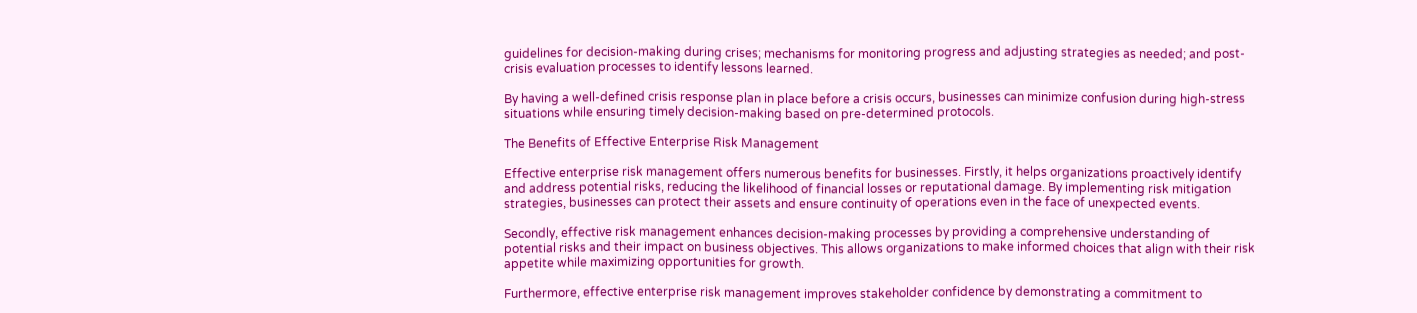guidelines for decision-making during crises; mechanisms for monitoring progress and adjusting strategies as needed; and post-crisis evaluation processes to identify lessons learned.

By having a well-defined crisis response plan in place before a crisis occurs, businesses can minimize confusion during high-stress situations while ensuring timely decision-making based on pre-determined protocols.

The Benefits of Effective Enterprise Risk Management

Effective enterprise risk management offers numerous benefits for businesses. Firstly, it helps organizations proactively identify and address potential risks, reducing the likelihood of financial losses or reputational damage. By implementing risk mitigation strategies, businesses can protect their assets and ensure continuity of operations even in the face of unexpected events.

Secondly, effective risk management enhances decision-making processes by providing a comprehensive understanding of potential risks and their impact on business objectives. This allows organizations to make informed choices that align with their risk appetite while maximizing opportunities for growth.

Furthermore, effective enterprise risk management improves stakeholder confidence by demonstrating a commitment to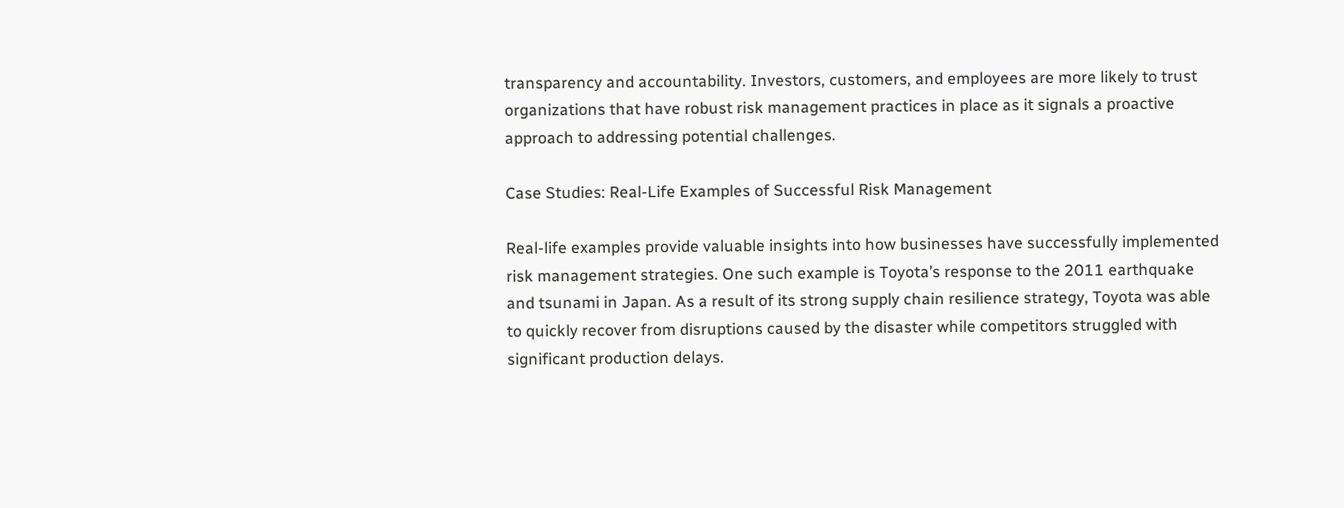transparency and accountability. Investors, customers, and employees are more likely to trust organizations that have robust risk management practices in place as it signals a proactive approach to addressing potential challenges.

Case Studies: Real-Life Examples of Successful Risk Management

Real-life examples provide valuable insights into how businesses have successfully implemented risk management strategies. One such example is Toyota’s response to the 2011 earthquake and tsunami in Japan. As a result of its strong supply chain resilience strategy, Toyota was able to quickly recover from disruptions caused by the disaster while competitors struggled with significant production delays.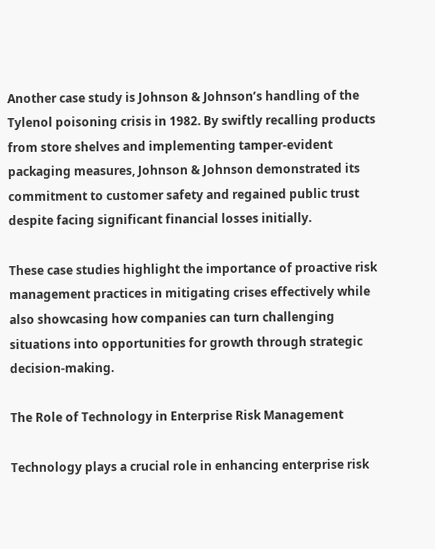Another case study is Johnson & Johnson’s handling of the Tylenol poisoning crisis in 1982. By swiftly recalling products from store shelves and implementing tamper-evident packaging measures, Johnson & Johnson demonstrated its commitment to customer safety and regained public trust despite facing significant financial losses initially.

These case studies highlight the importance of proactive risk management practices in mitigating crises effectively while also showcasing how companies can turn challenging situations into opportunities for growth through strategic decision-making.

The Role of Technology in Enterprise Risk Management

Technology plays a crucial role in enhancing enterprise risk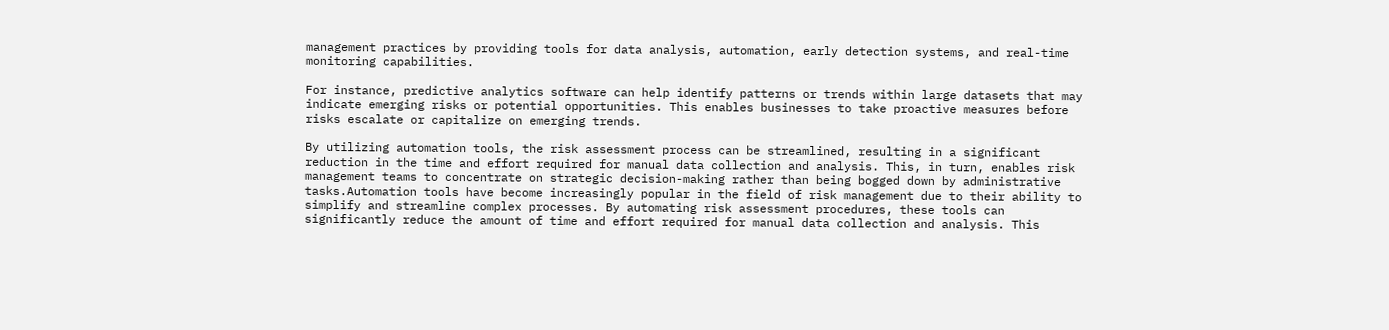management practices by providing tools for data analysis, automation, early detection systems, and real-time monitoring capabilities.

For instance, predictive analytics software can help identify patterns or trends within large datasets that may indicate emerging risks or potential opportunities. This enables businesses to take proactive measures before risks escalate or capitalize on emerging trends.

By utilizing automation tools, the risk assessment process can be streamlined, resulting in a significant reduction in the time and effort required for manual data collection and analysis. This, in turn, enables risk management teams to concentrate on strategic decision-making rather than being bogged down by administrative tasks.Automation tools have become increasingly popular in the field of risk management due to their ability to simplify and streamline complex processes. By automating risk assessment procedures, these tools can significantly reduce the amount of time and effort required for manual data collection and analysis. This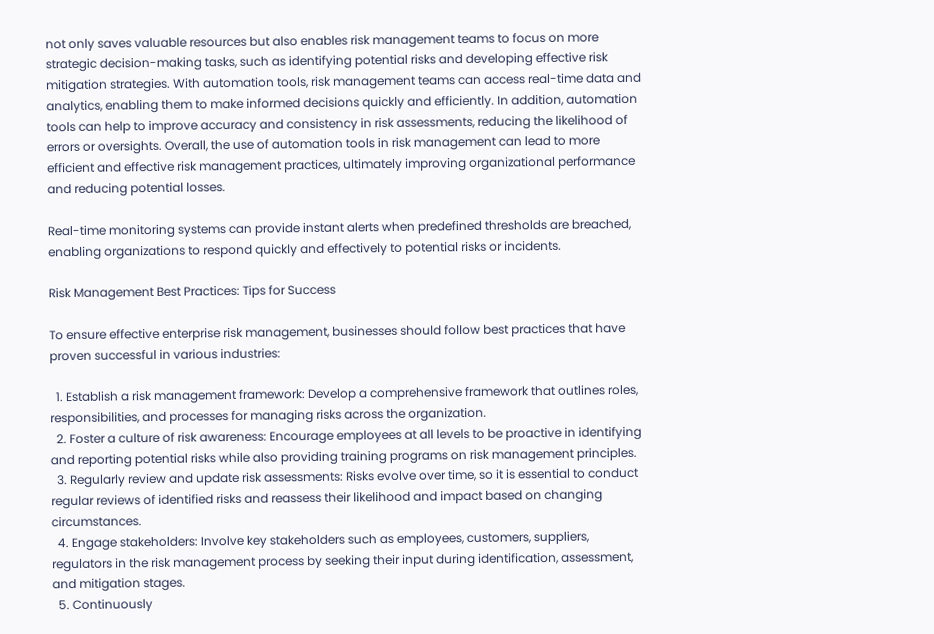not only saves valuable resources but also enables risk management teams to focus on more strategic decision-making tasks, such as identifying potential risks and developing effective risk mitigation strategies. With automation tools, risk management teams can access real-time data and analytics, enabling them to make informed decisions quickly and efficiently. In addition, automation tools can help to improve accuracy and consistency in risk assessments, reducing the likelihood of errors or oversights. Overall, the use of automation tools in risk management can lead to more efficient and effective risk management practices, ultimately improving organizational performance and reducing potential losses.

Real-time monitoring systems can provide instant alerts when predefined thresholds are breached, enabling organizations to respond quickly and effectively to potential risks or incidents.

Risk Management Best Practices: Tips for Success

To ensure effective enterprise risk management, businesses should follow best practices that have proven successful in various industries:

  1. Establish a risk management framework: Develop a comprehensive framework that outlines roles, responsibilities, and processes for managing risks across the organization.
  2. Foster a culture of risk awareness: Encourage employees at all levels to be proactive in identifying and reporting potential risks while also providing training programs on risk management principles.
  3. Regularly review and update risk assessments: Risks evolve over time, so it is essential to conduct regular reviews of identified risks and reassess their likelihood and impact based on changing circumstances.
  4. Engage stakeholders: Involve key stakeholders such as employees, customers, suppliers, regulators in the risk management process by seeking their input during identification, assessment, and mitigation stages.
  5. Continuously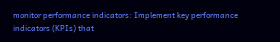monitor performance indicators: Implement key performance indicators (KPIs) that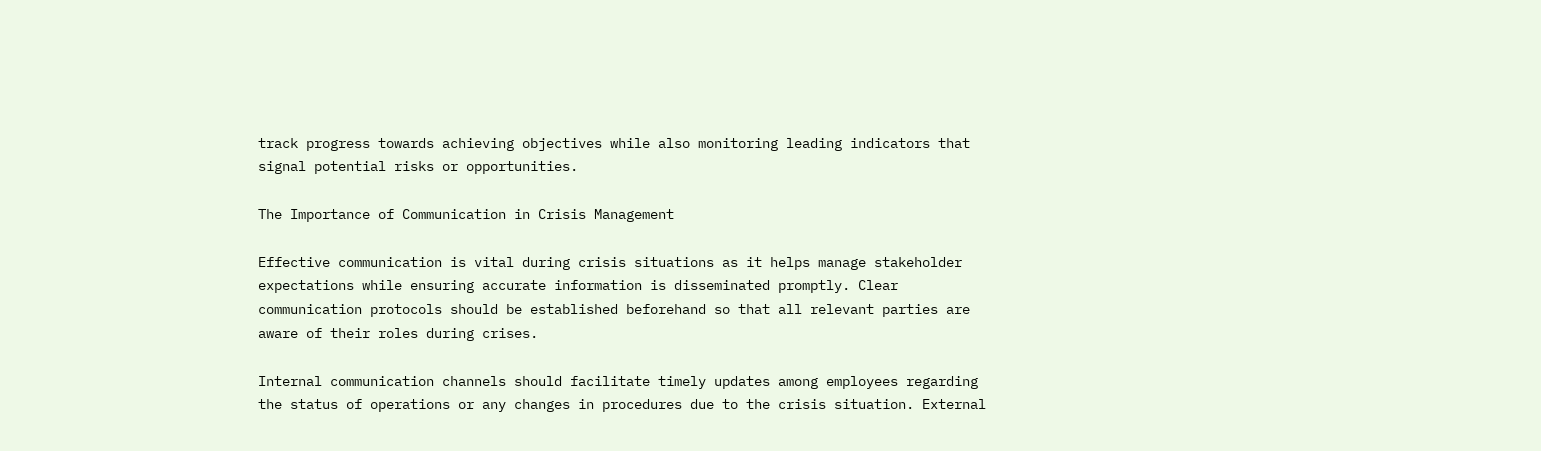track progress towards achieving objectives while also monitoring leading indicators that signal potential risks or opportunities.

The Importance of Communication in Crisis Management

Effective communication is vital during crisis situations as it helps manage stakeholder expectations while ensuring accurate information is disseminated promptly. Clear communication protocols should be established beforehand so that all relevant parties are aware of their roles during crises.

Internal communication channels should facilitate timely updates among employees regarding the status of operations or any changes in procedures due to the crisis situation. External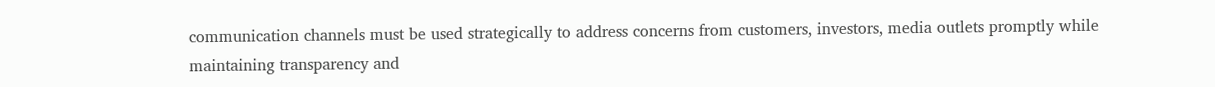communication channels must be used strategically to address concerns from customers, investors, media outlets promptly while maintaining transparency and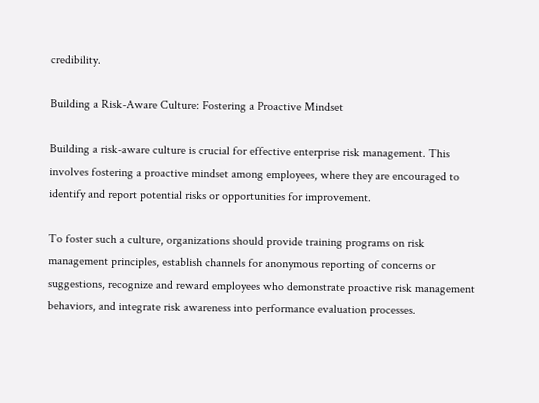credibility.

Building a Risk-Aware Culture: Fostering a Proactive Mindset

Building a risk-aware culture is crucial for effective enterprise risk management. This involves fostering a proactive mindset among employees, where they are encouraged to identify and report potential risks or opportunities for improvement.

To foster such a culture, organizations should provide training programs on risk management principles, establish channels for anonymous reporting of concerns or suggestions, recognize and reward employees who demonstrate proactive risk management behaviors, and integrate risk awareness into performance evaluation processes.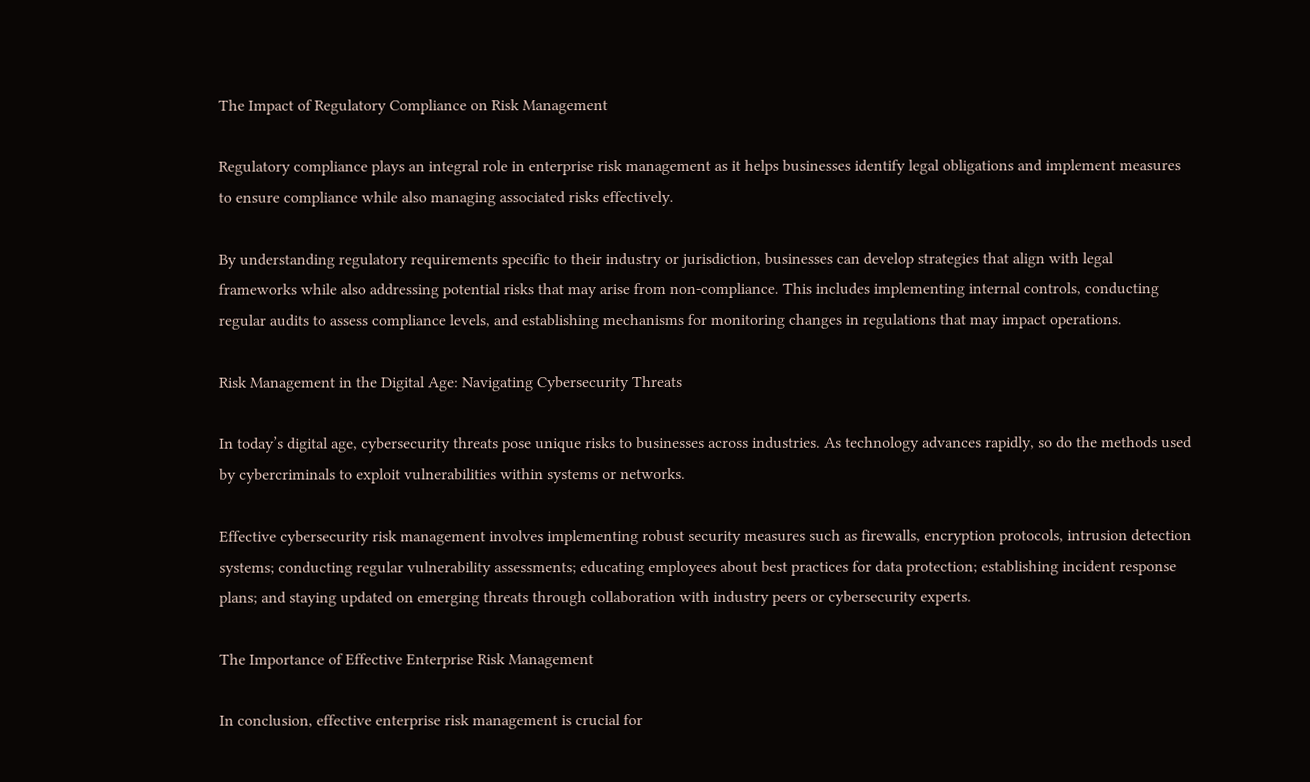The Impact of Regulatory Compliance on Risk Management

Regulatory compliance plays an integral role in enterprise risk management as it helps businesses identify legal obligations and implement measures to ensure compliance while also managing associated risks effectively.

By understanding regulatory requirements specific to their industry or jurisdiction, businesses can develop strategies that align with legal frameworks while also addressing potential risks that may arise from non-compliance. This includes implementing internal controls, conducting regular audits to assess compliance levels, and establishing mechanisms for monitoring changes in regulations that may impact operations.

Risk Management in the Digital Age: Navigating Cybersecurity Threats

In today’s digital age, cybersecurity threats pose unique risks to businesses across industries. As technology advances rapidly, so do the methods used by cybercriminals to exploit vulnerabilities within systems or networks.

Effective cybersecurity risk management involves implementing robust security measures such as firewalls, encryption protocols, intrusion detection systems; conducting regular vulnerability assessments; educating employees about best practices for data protection; establishing incident response plans; and staying updated on emerging threats through collaboration with industry peers or cybersecurity experts.

The Importance of Effective Enterprise Risk Management

In conclusion, effective enterprise risk management is crucial for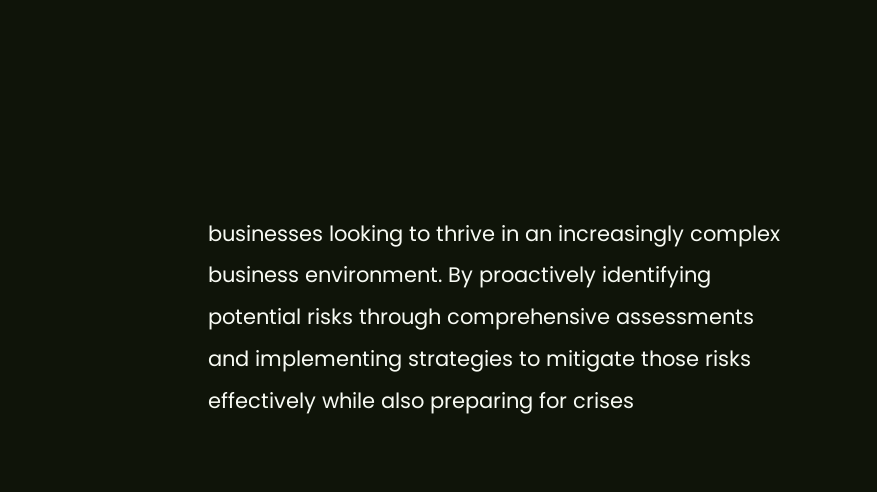businesses looking to thrive in an increasingly complex business environment. By proactively identifying potential risks through comprehensive assessments and implementing strategies to mitigate those risks effectively while also preparing for crises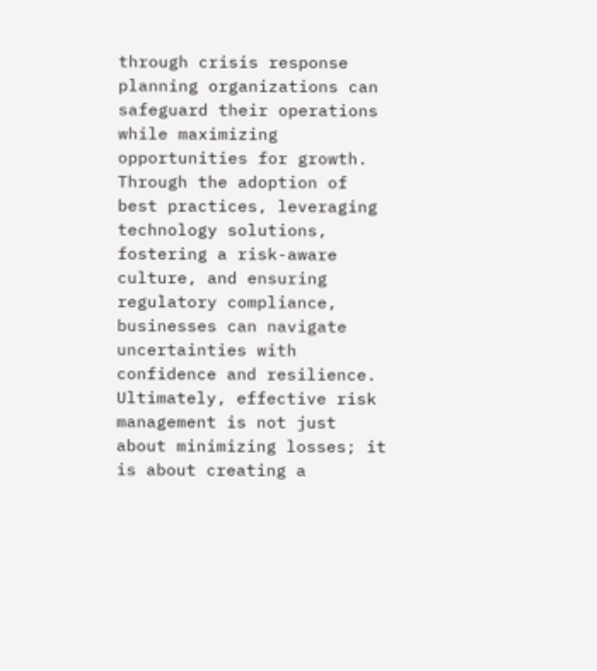through crisis response planning organizations can safeguard their operations while maximizing opportunities for growth. Through the adoption of best practices, leveraging technology solutions, fostering a risk-aware culture, and ensuring regulatory compliance, businesses can navigate uncertainties with confidence and resilience. Ultimately, effective risk management is not just about minimizing losses; it is about creating a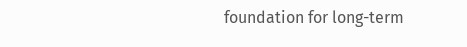foundation for long-term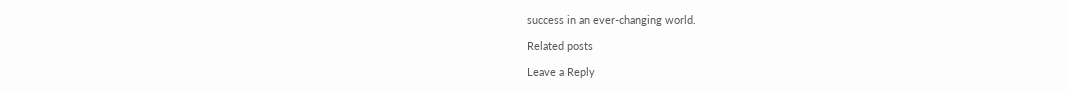success in an ever-changing world.

Related posts

Leave a Reply